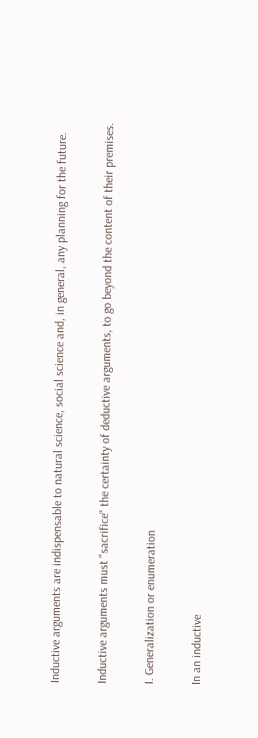Inductive arguments are indispensable to natural science, social science and, in general, any planning for the future.

Inductive arguments must "sacrifice" the certainty of deductive arguments, to go beyond the content of their premises.

I. Generalization or enumeration

In an inductive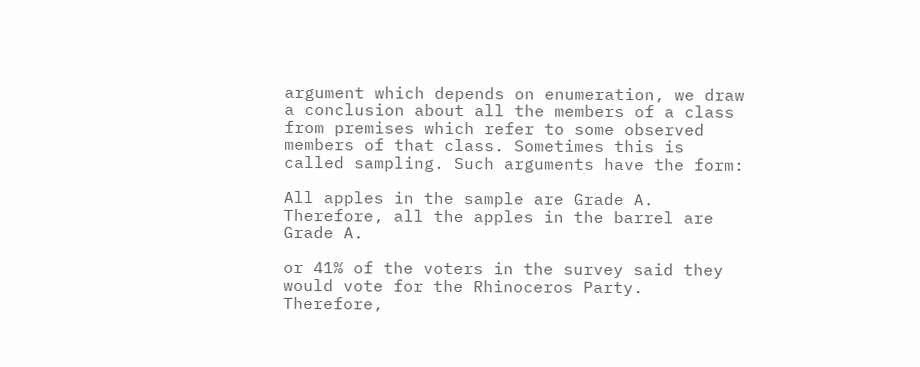argument which depends on enumeration, we draw a conclusion about all the members of a class from premises which refer to some observed members of that class. Sometimes this is called sampling. Such arguments have the form:

All apples in the sample are Grade A. Therefore, all the apples in the barrel are Grade A.

or 41% of the voters in the survey said they would vote for the Rhinoceros Party. Therefore,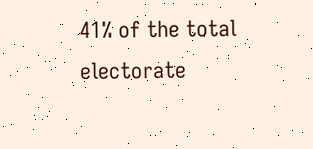41% of the total electorate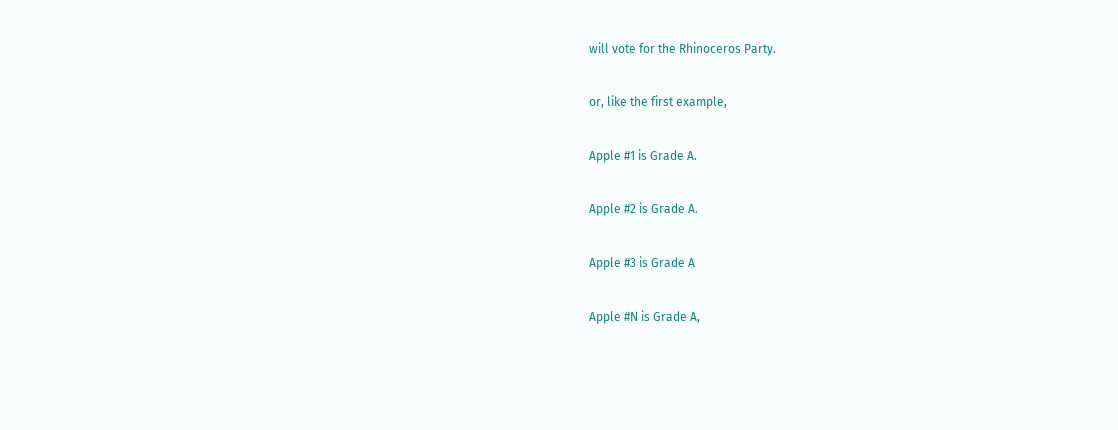will vote for the Rhinoceros Party.

or, like the first example,

Apple #1 is Grade A.

Apple #2 is Grade A.

Apple #3 is Grade A

Apple #N is Grade A,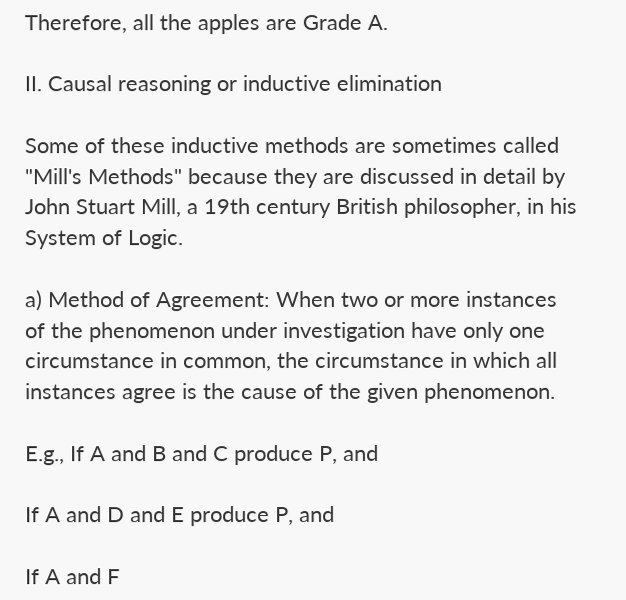Therefore, all the apples are Grade A.

II. Causal reasoning or inductive elimination

Some of these inductive methods are sometimes called "Mill's Methods" because they are discussed in detail by John Stuart Mill, a 19th century British philosopher, in his System of Logic.

a) Method of Agreement: When two or more instances of the phenomenon under investigation have only one circumstance in common, the circumstance in which all instances agree is the cause of the given phenomenon.

E.g., If A and B and C produce P, and

If A and D and E produce P, and

If A and F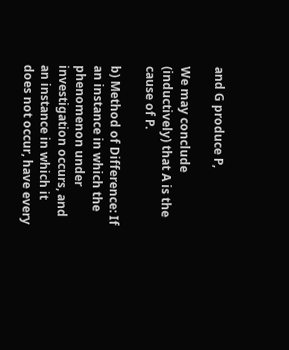and G produce P,

We may conclude (inductively) that A is the cause of P.

b) Method of Difference: If an instance in which the phenomenon under investigation occurs, and an instance in which it does not occur, have every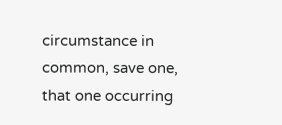circumstance in common, save one, that one occurring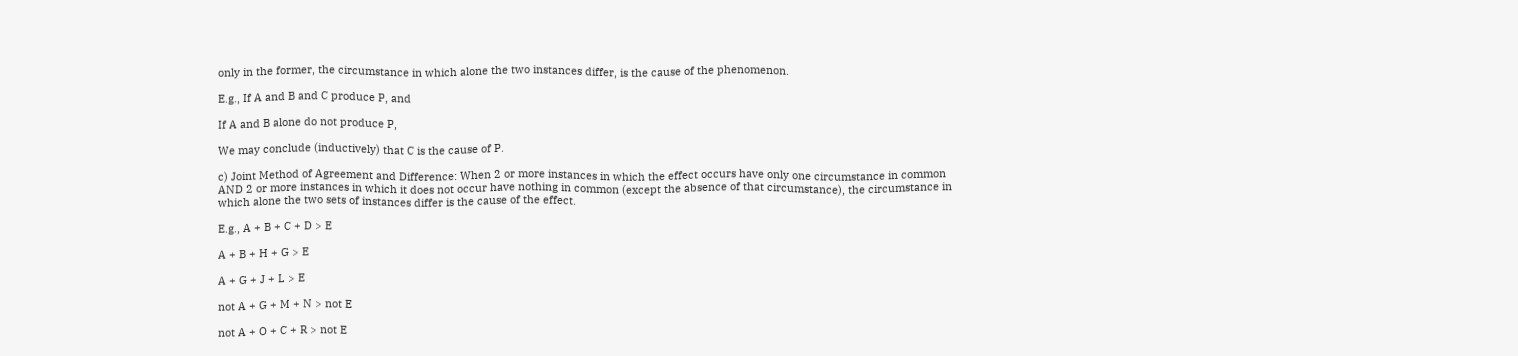only in the former, the circumstance in which alone the two instances differ, is the cause of the phenomenon.

E.g., If A and B and C produce P, and

If A and B alone do not produce P,

We may conclude (inductively) that C is the cause of P.

c) Joint Method of Agreement and Difference: When 2 or more instances in which the effect occurs have only one circumstance in common AND 2 or more instances in which it does not occur have nothing in common (except the absence of that circumstance), the circumstance in which alone the two sets of instances differ is the cause of the effect.

E.g., A + B + C + D > E

A + B + H + G > E

A + G + J + L > E

not A + G + M + N > not E

not A + O + C + R > not E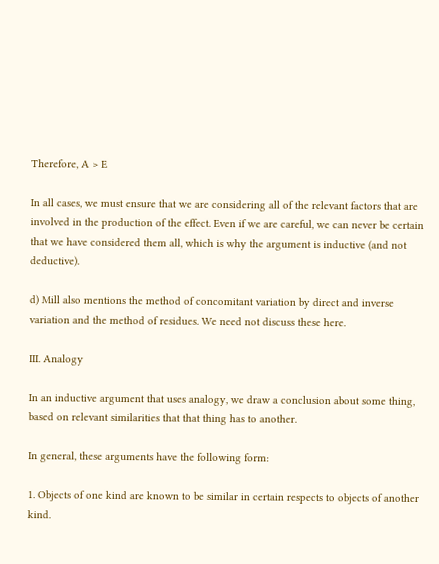Therefore, A > E

In all cases, we must ensure that we are considering all of the relevant factors that are involved in the production of the effect. Even if we are careful, we can never be certain that we have considered them all, which is why the argument is inductive (and not deductive).

d) Mill also mentions the method of concomitant variation by direct and inverse variation and the method of residues. We need not discuss these here.

III. Analogy

In an inductive argument that uses analogy, we draw a conclusion about some thing, based on relevant similarities that that thing has to another.

In general, these arguments have the following form:

1. Objects of one kind are known to be similar in certain respects to objects of another kind.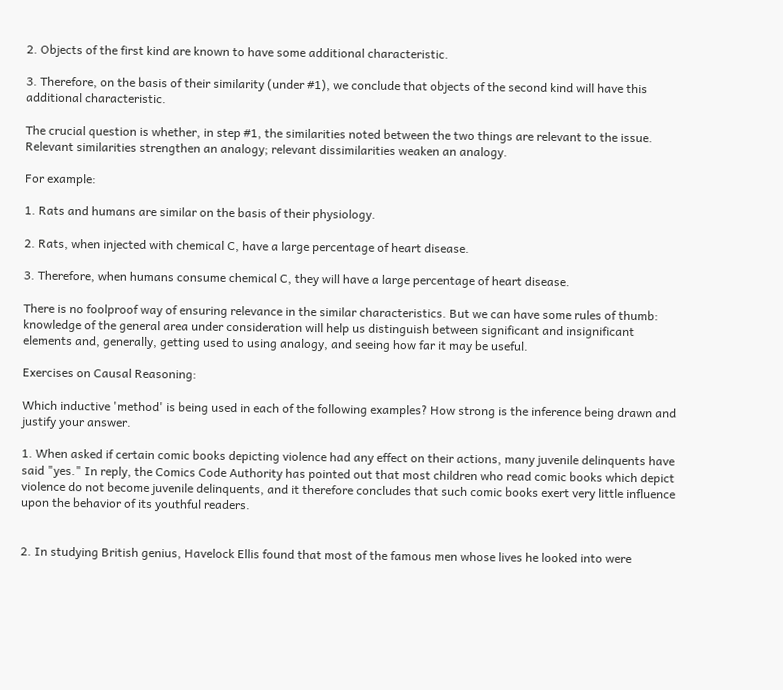2. Objects of the first kind are known to have some additional characteristic.

3. Therefore, on the basis of their similarity (under #1), we conclude that objects of the second kind will have this additional characteristic.

The crucial question is whether, in step #1, the similarities noted between the two things are relevant to the issue. Relevant similarities strengthen an analogy; relevant dissimilarities weaken an analogy.

For example:

1. Rats and humans are similar on the basis of their physiology.

2. Rats, when injected with chemical C, have a large percentage of heart disease.

3. Therefore, when humans consume chemical C, they will have a large percentage of heart disease.

There is no foolproof way of ensuring relevance in the similar characteristics. But we can have some rules of thumb: knowledge of the general area under consideration will help us distinguish between significant and insignificant elements and, generally, getting used to using analogy, and seeing how far it may be useful.

Exercises on Causal Reasoning:

Which inductive 'method' is being used in each of the following examples? How strong is the inference being drawn and justify your answer.

1. When asked if certain comic books depicting violence had any effect on their actions, many juvenile delinquents have said "yes." In reply, the Comics Code Authority has pointed out that most children who read comic books which depict violence do not become juvenile delinquents, and it therefore concludes that such comic books exert very little influence upon the behavior of its youthful readers.


2. In studying British genius, Havelock Ellis found that most of the famous men whose lives he looked into were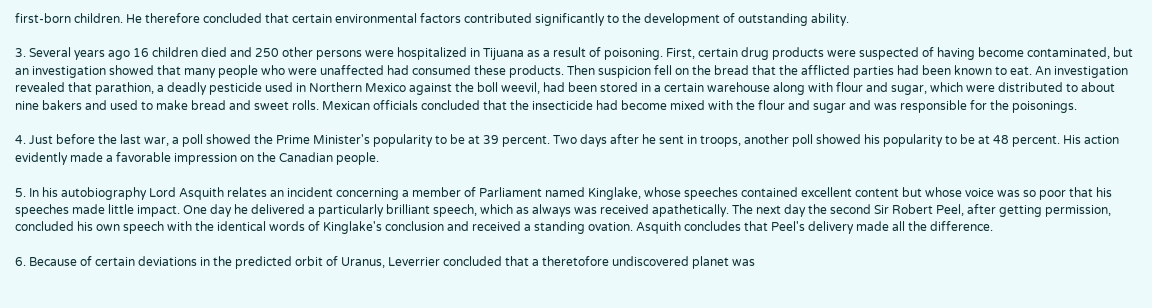first-born children. He therefore concluded that certain environmental factors contributed significantly to the development of outstanding ability.

3. Several years ago 16 children died and 250 other persons were hospitalized in Tijuana as a result of poisoning. First, certain drug products were suspected of having become contaminated, but an investigation showed that many people who were unaffected had consumed these products. Then suspicion fell on the bread that the afflicted parties had been known to eat. An investigation revealed that parathion, a deadly pesticide used in Northern Mexico against the boll weevil, had been stored in a certain warehouse along with flour and sugar, which were distributed to about nine bakers and used to make bread and sweet rolls. Mexican officials concluded that the insecticide had become mixed with the flour and sugar and was responsible for the poisonings.

4. Just before the last war, a poll showed the Prime Minister's popularity to be at 39 percent. Two days after he sent in troops, another poll showed his popularity to be at 48 percent. His action evidently made a favorable impression on the Canadian people.

5. In his autobiography Lord Asquith relates an incident concerning a member of Parliament named Kinglake, whose speeches contained excellent content but whose voice was so poor that his speeches made little impact. One day he delivered a particularly brilliant speech, which as always was received apathetically. The next day the second Sir Robert Peel, after getting permission, concluded his own speech with the identical words of Kinglake's conclusion and received a standing ovation. Asquith concludes that Peel's delivery made all the difference.

6. Because of certain deviations in the predicted orbit of Uranus, Leverrier concluded that a theretofore undiscovered planet was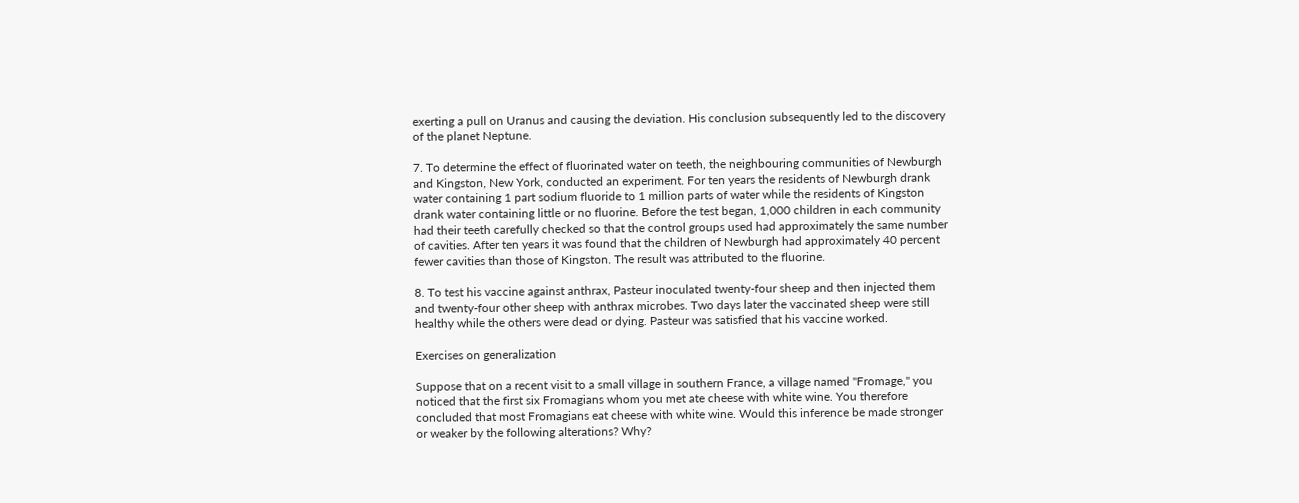exerting a pull on Uranus and causing the deviation. His conclusion subsequently led to the discovery of the planet Neptune.

7. To determine the effect of fluorinated water on teeth, the neighbouring communities of Newburgh and Kingston, New York, conducted an experiment. For ten years the residents of Newburgh drank water containing 1 part sodium fluoride to 1 million parts of water while the residents of Kingston drank water containing little or no fluorine. Before the test began, 1,000 children in each community had their teeth carefully checked so that the control groups used had approximately the same number of cavities. After ten years it was found that the children of Newburgh had approximately 40 percent fewer cavities than those of Kingston. The result was attributed to the fluorine.

8. To test his vaccine against anthrax, Pasteur inoculated twenty-four sheep and then injected them and twenty-four other sheep with anthrax microbes. Two days later the vaccinated sheep were still healthy while the others were dead or dying. Pasteur was satisfied that his vaccine worked.

Exercises on generalization

Suppose that on a recent visit to a small village in southern France, a village named "Fromage," you noticed that the first six Fromagians whom you met ate cheese with white wine. You therefore concluded that most Fromagians eat cheese with white wine. Would this inference be made stronger or weaker by the following alterations? Why?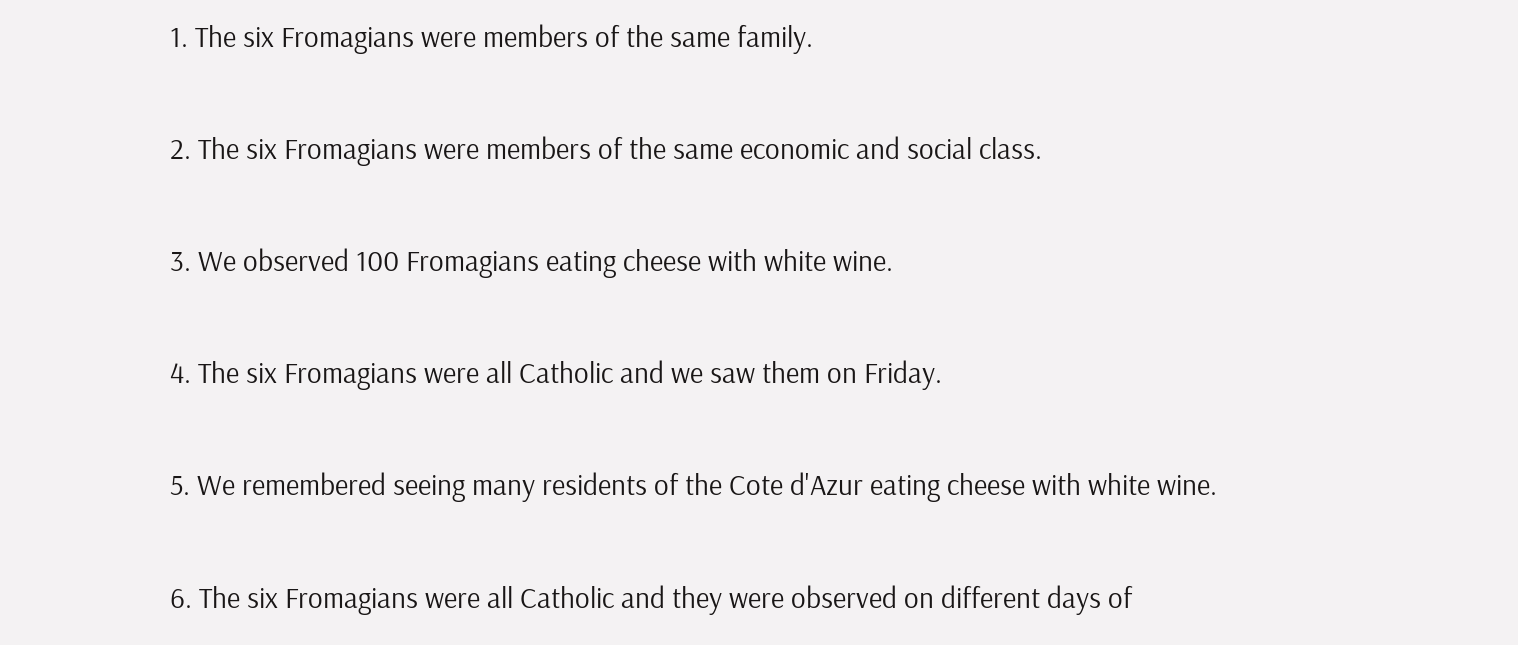1. The six Fromagians were members of the same family.

2. The six Fromagians were members of the same economic and social class.

3. We observed 100 Fromagians eating cheese with white wine.

4. The six Fromagians were all Catholic and we saw them on Friday.

5. We remembered seeing many residents of the Cote d'Azur eating cheese with white wine.

6. The six Fromagians were all Catholic and they were observed on different days of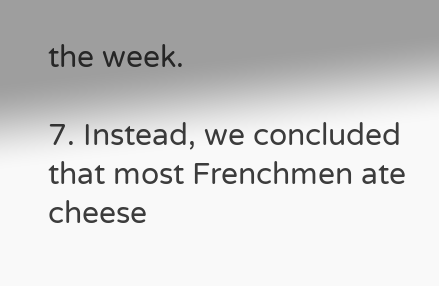the week.

7. Instead, we concluded that most Frenchmen ate cheese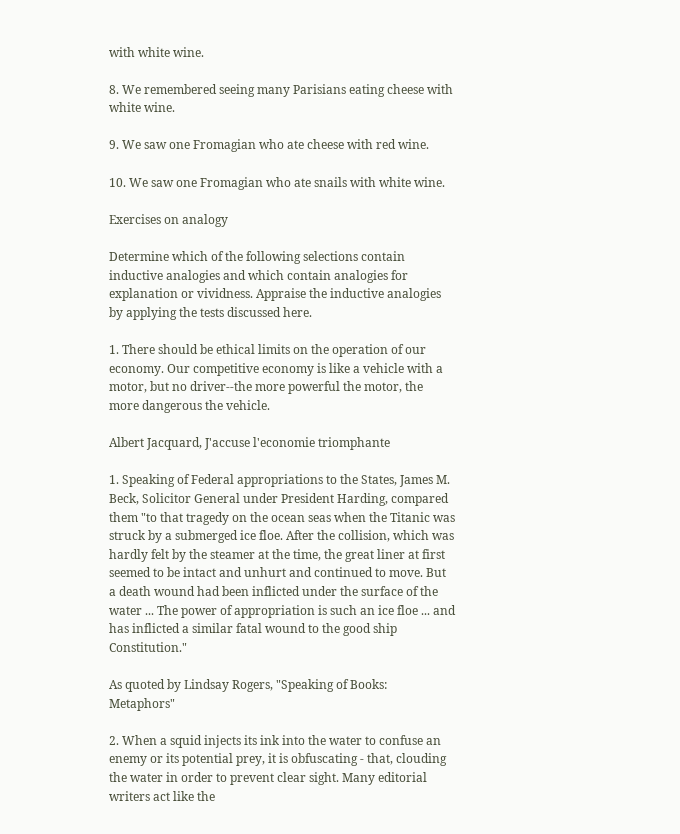with white wine.

8. We remembered seeing many Parisians eating cheese with white wine.

9. We saw one Fromagian who ate cheese with red wine.

10. We saw one Fromagian who ate snails with white wine.

Exercises on analogy

Determine which of the following selections contain inductive analogies and which contain analogies for explanation or vividness. Appraise the inductive analogies by applying the tests discussed here.

1. There should be ethical limits on the operation of our economy. Our competitive economy is like a vehicle with a motor, but no driver--the more powerful the motor, the more dangerous the vehicle.

Albert Jacquard, J'accuse l'economie triomphante

1. Speaking of Federal appropriations to the States, James M. Beck, Solicitor General under President Harding, compared them "to that tragedy on the ocean seas when the Titanic was struck by a submerged ice floe. After the collision, which was hardly felt by the steamer at the time, the great liner at first seemed to be intact and unhurt and continued to move. But a death wound had been inflicted under the surface of the water ... The power of appropriation is such an ice floe ... and has inflicted a similar fatal wound to the good ship Constitution."

As quoted by Lindsay Rogers, "Speaking of Books: Metaphors"

2. When a squid injects its ink into the water to confuse an enemy or its potential prey, it is obfuscating - that, clouding the water in order to prevent clear sight. Many editorial writers act like the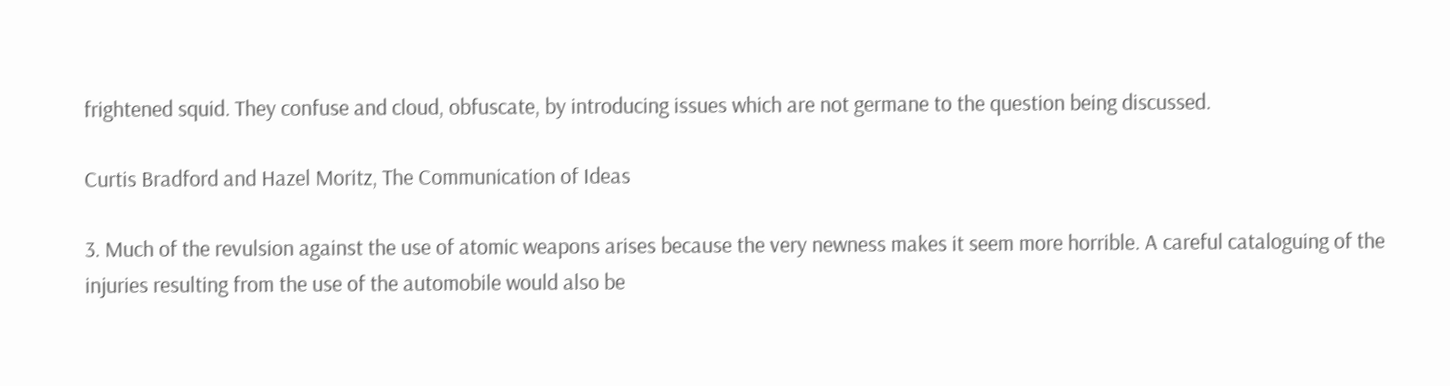frightened squid. They confuse and cloud, obfuscate, by introducing issues which are not germane to the question being discussed.

Curtis Bradford and Hazel Moritz, The Communication of Ideas

3. Much of the revulsion against the use of atomic weapons arises because the very newness makes it seem more horrible. A careful cataloguing of the injuries resulting from the use of the automobile would also be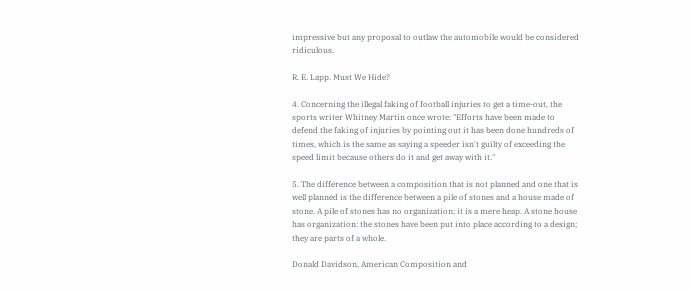impressive but any proposal to outlaw the automobile would be considered ridiculous.

R. E. Lapp. Must We Hide?

4. Concerning the illegal faking of football injuries to get a time-out, the sports writer Whitney Martin once wrote: "Efforts have been made to defend the faking of injuries by pointing out it has been done hundreds of times, which is the same as saying a speeder isn't guilty of exceeding the speed limit because others do it and get away with it."

5. The difference between a composition that is not planned and one that is well planned is the difference between a pile of stones and a house made of stone. A pile of stones has no organization; it is a mere heap. A stone house has organization: the stones have been put into place according to a design; they are parts of a whole.

Donald Davidson, American Composition and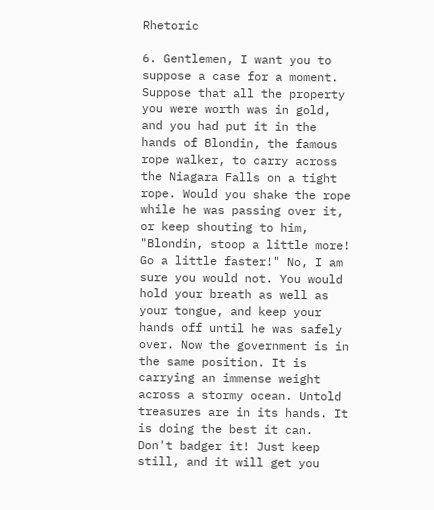Rhetoric

6. Gentlemen, I want you to suppose a case for a moment. Suppose that all the property you were worth was in gold, and you had put it in the hands of Blondin, the famous rope walker, to carry across the Niagara Falls on a tight rope. Would you shake the rope while he was passing over it, or keep shouting to him, "Blondin, stoop a little more! Go a little faster!" No, I am sure you would not. You would hold your breath as well as your tongue, and keep your hands off until he was safely over. Now the government is in the same position. It is carrying an immense weight across a stormy ocean. Untold treasures are in its hands. It is doing the best it can. Don't badger it! Just keep still, and it will get you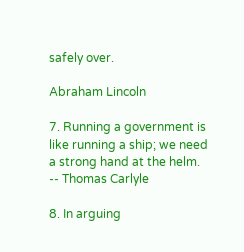safely over.

Abraham Lincoln

7. Running a government is like running a ship; we need a strong hand at the helm. -- Thomas Carlyle

8. In arguing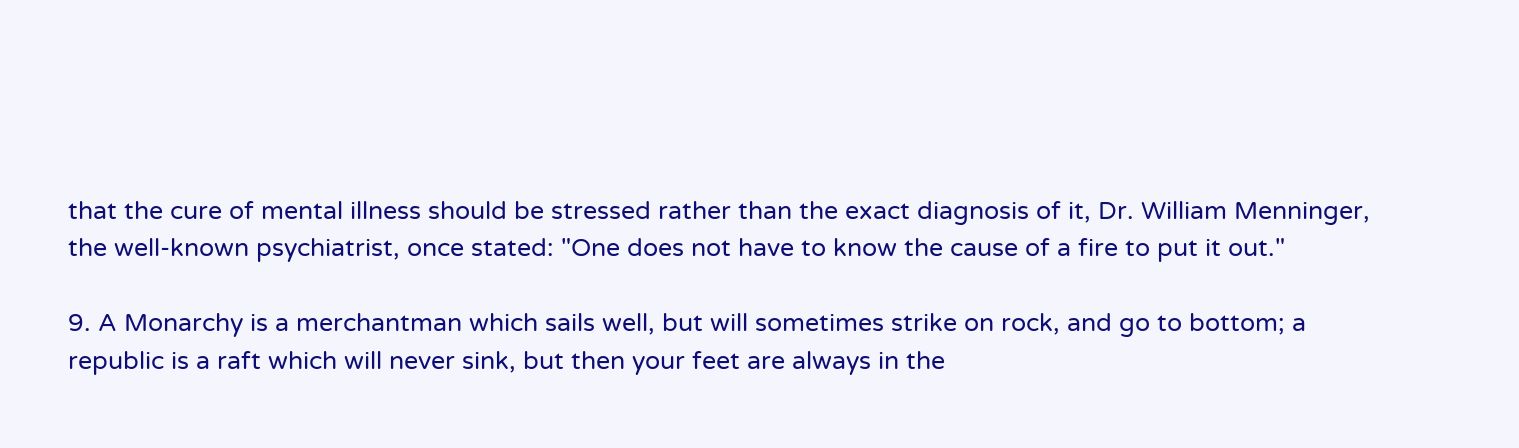that the cure of mental illness should be stressed rather than the exact diagnosis of it, Dr. William Menninger, the well-known psychiatrist, once stated: "One does not have to know the cause of a fire to put it out."

9. A Monarchy is a merchantman which sails well, but will sometimes strike on rock, and go to bottom; a republic is a raft which will never sink, but then your feet are always in the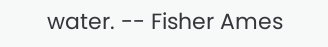water. -- Fisher Ames